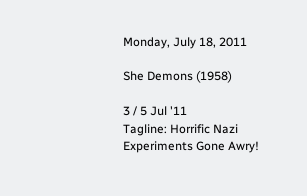Monday, July 18, 2011

She Demons (1958)

3 / 5 Jul '11
Tagline: Horrific Nazi Experiments Gone Awry!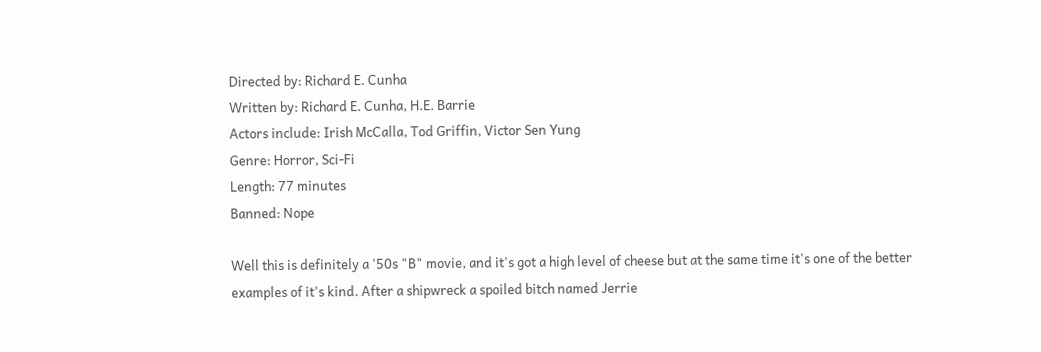Directed by: Richard E. Cunha
Written by: Richard E. Cunha, H.E. Barrie
Actors include: Irish McCalla, Tod Griffin, Victor Sen Yung
Genre: Horror, Sci-Fi
Length: 77 minutes
Banned: Nope

Well this is definitely a '50s "B" movie, and it's got a high level of cheese but at the same time it's one of the better examples of it's kind. After a shipwreck a spoiled bitch named Jerrie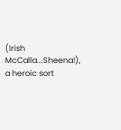(Irish McCalla...Sheena!), a heroic sort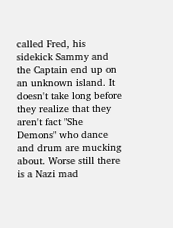called Fred, his sidekick Sammy and the Captain end up on an unknown island. It doesn't take long before they realize that they aren't fact "She Demons" who dance and drum are mucking about. Worse still there is a Nazi mad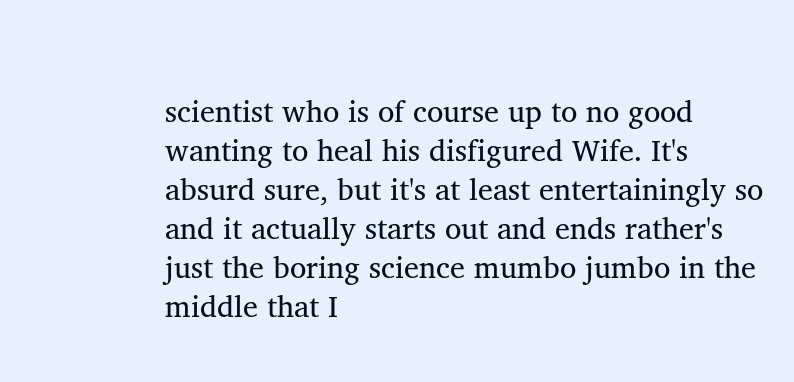scientist who is of course up to no good wanting to heal his disfigured Wife. It's absurd sure, but it's at least entertainingly so and it actually starts out and ends rather's just the boring science mumbo jumbo in the middle that I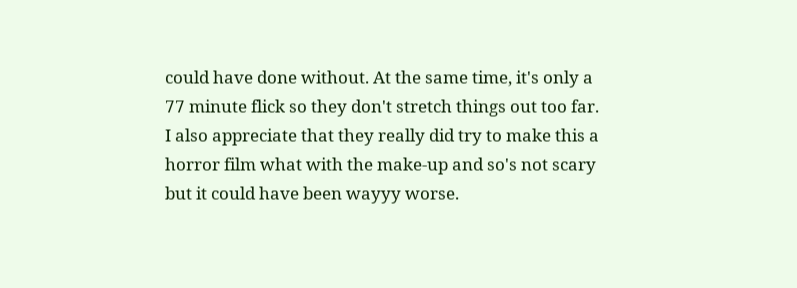could have done without. At the same time, it's only a 77 minute flick so they don't stretch things out too far. I also appreciate that they really did try to make this a horror film what with the make-up and so's not scary but it could have been wayyy worse.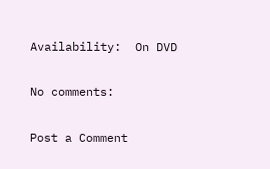Availability:  On DVD

No comments:

Post a Comment